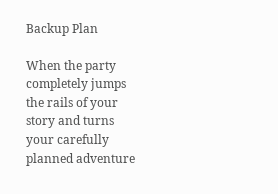Backup Plan

When the party completely jumps the rails of your story and turns your carefully planned adventure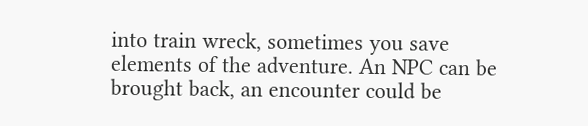into train wreck, sometimes you save elements of the adventure. An NPC can be brought back, an encounter could be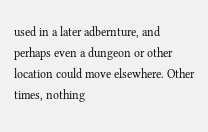used in a later adbernture, and perhaps even a dungeon or other location could move elsewhere. Other times, nothing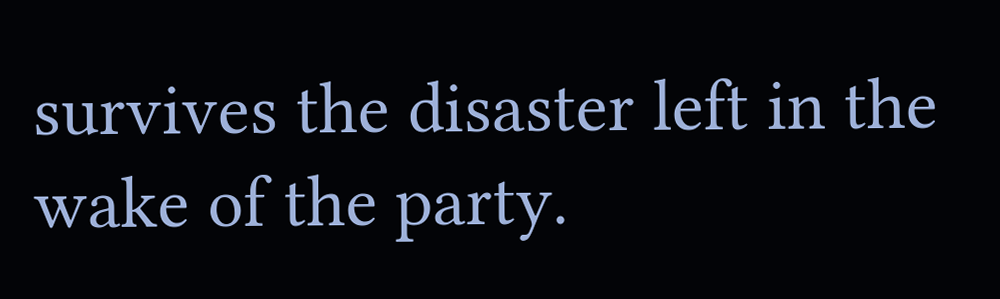survives the disaster left in the wake of the party.